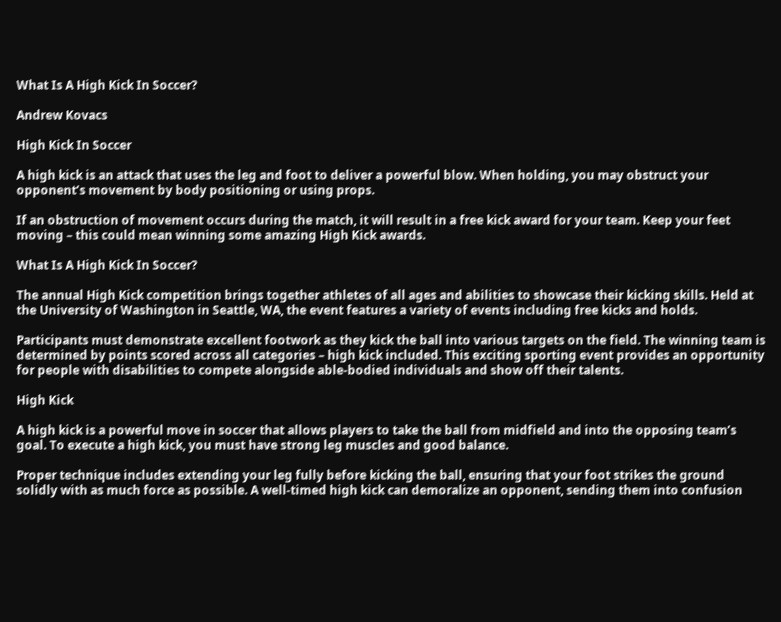What Is A High Kick In Soccer?

Andrew Kovacs

High Kick In Soccer

A high kick is an attack that uses the leg and foot to deliver a powerful blow. When holding, you may obstruct your opponent’s movement by body positioning or using props.

If an obstruction of movement occurs during the match, it will result in a free kick award for your team. Keep your feet moving – this could mean winning some amazing High Kick awards.

What Is A High Kick In Soccer?

The annual High Kick competition brings together athletes of all ages and abilities to showcase their kicking skills. Held at the University of Washington in Seattle, WA, the event features a variety of events including free kicks and holds.

Participants must demonstrate excellent footwork as they kick the ball into various targets on the field. The winning team is determined by points scored across all categories – high kick included. This exciting sporting event provides an opportunity for people with disabilities to compete alongside able-bodied individuals and show off their talents.

High Kick

A high kick is a powerful move in soccer that allows players to take the ball from midfield and into the opposing team’s goal. To execute a high kick, you must have strong leg muscles and good balance.

Proper technique includes extending your leg fully before kicking the ball, ensuring that your foot strikes the ground solidly with as much force as possible. A well-timed high kick can demoralize an opponent, sending them into confusion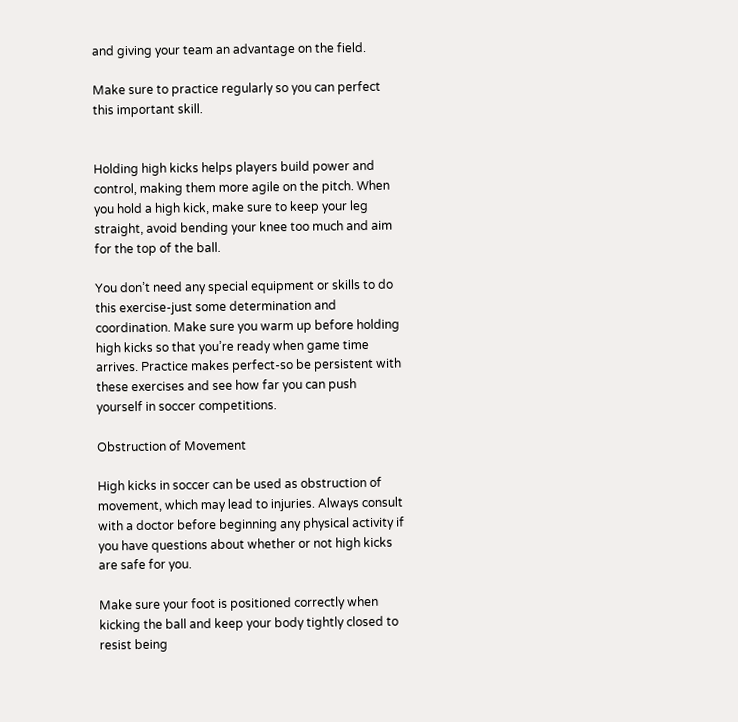and giving your team an advantage on the field.

Make sure to practice regularly so you can perfect this important skill.


Holding high kicks helps players build power and control, making them more agile on the pitch. When you hold a high kick, make sure to keep your leg straight, avoid bending your knee too much and aim for the top of the ball.

You don’t need any special equipment or skills to do this exercise-just some determination and coordination. Make sure you warm up before holding high kicks so that you’re ready when game time arrives. Practice makes perfect-so be persistent with these exercises and see how far you can push yourself in soccer competitions.

Obstruction of Movement

High kicks in soccer can be used as obstruction of movement, which may lead to injuries. Always consult with a doctor before beginning any physical activity if you have questions about whether or not high kicks are safe for you.

Make sure your foot is positioned correctly when kicking the ball and keep your body tightly closed to resist being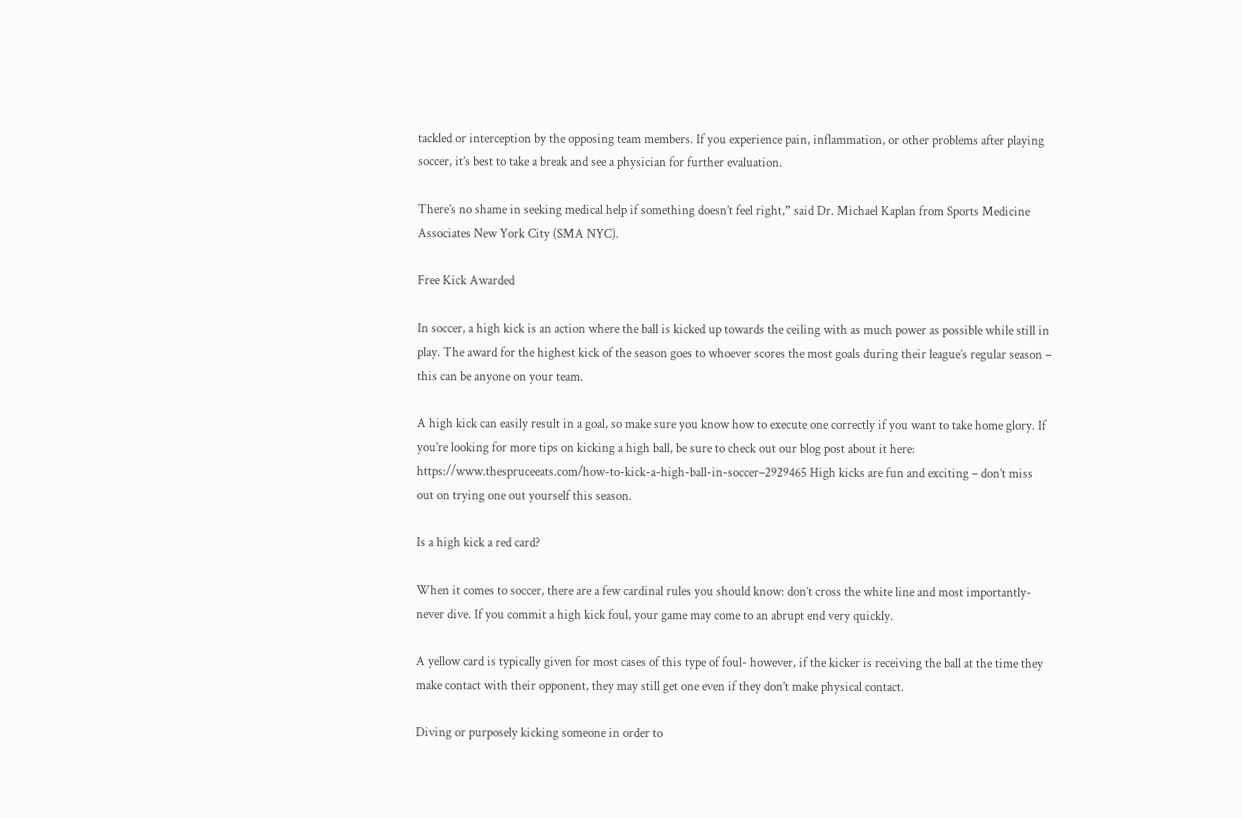tackled or interception by the opposing team members. If you experience pain, inflammation, or other problems after playing soccer, it’s best to take a break and see a physician for further evaluation.

There’s no shame in seeking medical help if something doesn’t feel right,” said Dr. Michael Kaplan from Sports Medicine Associates New York City (SMA NYC).

Free Kick Awarded

In soccer, a high kick is an action where the ball is kicked up towards the ceiling with as much power as possible while still in play. The award for the highest kick of the season goes to whoever scores the most goals during their league’s regular season – this can be anyone on your team.

A high kick can easily result in a goal, so make sure you know how to execute one correctly if you want to take home glory. If you’re looking for more tips on kicking a high ball, be sure to check out our blog post about it here: https://www.thespruceeats.com/how-to-kick-a-high-ball-in-soccer–2929465 High kicks are fun and exciting – don’t miss out on trying one out yourself this season.

Is a high kick a red card?

When it comes to soccer, there are a few cardinal rules you should know: don’t cross the white line and most importantly- never dive. If you commit a high kick foul, your game may come to an abrupt end very quickly.

A yellow card is typically given for most cases of this type of foul- however, if the kicker is receiving the ball at the time they make contact with their opponent, they may still get one even if they don’t make physical contact.

Diving or purposely kicking someone in order to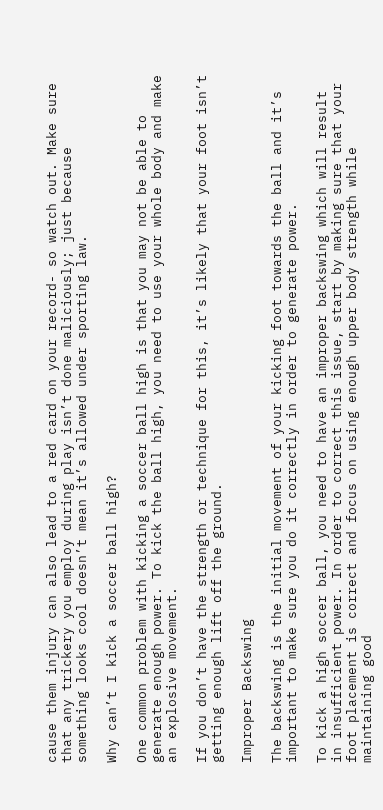cause them injury can also lead to a red card on your record- so watch out. Make sure that any trickery you employ during play isn’t done maliciously; just because something looks cool doesn’t mean it’s allowed under sporting law.

Why can’t I kick a soccer ball high?

One common problem with kicking a soccer ball high is that you may not be able to generate enough power. To kick the ball high, you need to use your whole body and make an explosive movement.

If you don’t have the strength or technique for this, it’s likely that your foot isn’t getting enough lift off the ground.

Improper Backswing

The backswing is the initial movement of your kicking foot towards the ball and it’s important to make sure you do it correctly in order to generate power.

To kick a high soccer ball, you need to have an improper backswing which will result in insufficient power. In order to correct this issue, start by making sure that your foot placement is correct and focus on using enough upper body strength while maintaining good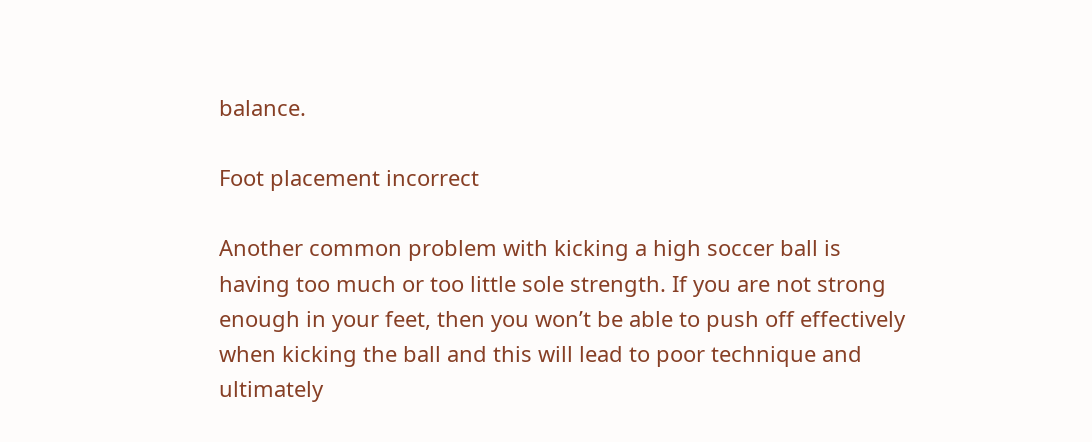balance.

Foot placement incorrect

Another common problem with kicking a high soccer ball is having too much or too little sole strength. If you are not strong enough in your feet, then you won’t be able to push off effectively when kicking the ball and this will lead to poor technique and ultimately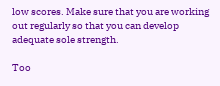low scores. Make sure that you are working out regularly so that you can develop adequate sole strength.

Too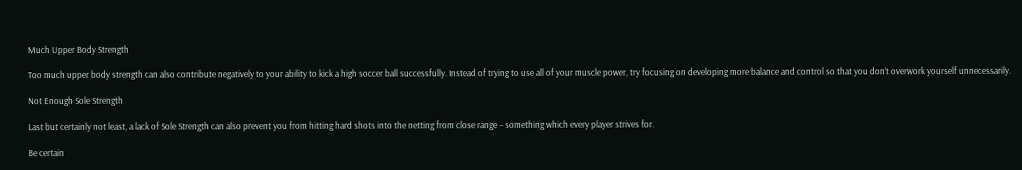Much Upper Body Strength

Too much upper body strength can also contribute negatively to your ability to kick a high soccer ball successfully. Instead of trying to use all of your muscle power, try focusing on developing more balance and control so that you don’t overwork yourself unnecessarily.

Not Enough Sole Strength

Last but certainly not least, a lack of Sole Strength can also prevent you from hitting hard shots into the netting from close range – something which every player strives for.

Be certain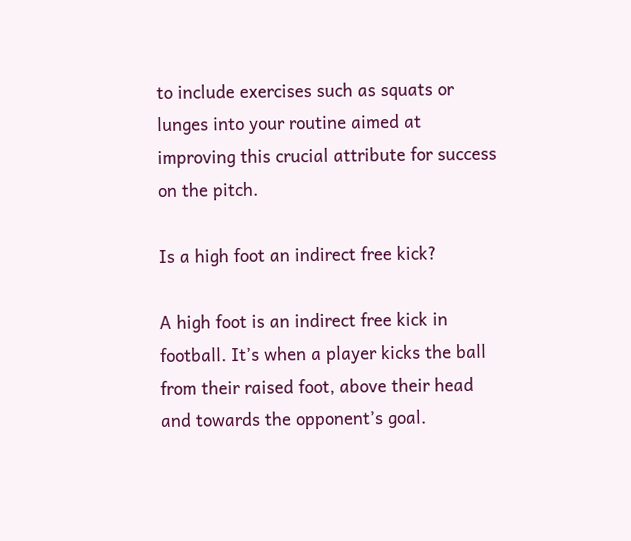to include exercises such as squats or lunges into your routine aimed at improving this crucial attribute for success on the pitch.

Is a high foot an indirect free kick?

A high foot is an indirect free kick in football. It’s when a player kicks the ball from their raised foot, above their head and towards the opponent’s goal.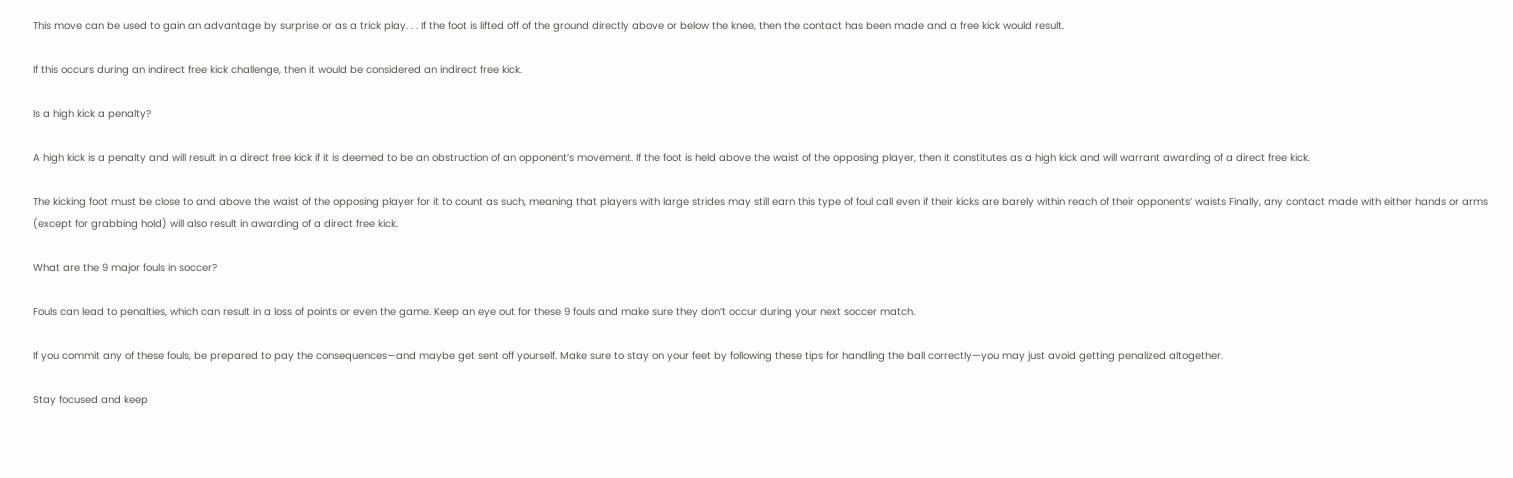This move can be used to gain an advantage by surprise or as a trick play. . . If the foot is lifted off of the ground directly above or below the knee, then the contact has been made and a free kick would result.

If this occurs during an indirect free kick challenge, then it would be considered an indirect free kick.

Is a high kick a penalty?

A high kick is a penalty and will result in a direct free kick if it is deemed to be an obstruction of an opponent’s movement. If the foot is held above the waist of the opposing player, then it constitutes as a high kick and will warrant awarding of a direct free kick.

The kicking foot must be close to and above the waist of the opposing player for it to count as such, meaning that players with large strides may still earn this type of foul call even if their kicks are barely within reach of their opponents’ waists Finally, any contact made with either hands or arms (except for grabbing hold) will also result in awarding of a direct free kick.

What are the 9 major fouls in soccer?

Fouls can lead to penalties, which can result in a loss of points or even the game. Keep an eye out for these 9 fouls and make sure they don’t occur during your next soccer match.

If you commit any of these fouls, be prepared to pay the consequences—and maybe get sent off yourself. Make sure to stay on your feet by following these tips for handling the ball correctly—you may just avoid getting penalized altogether.

Stay focused and keep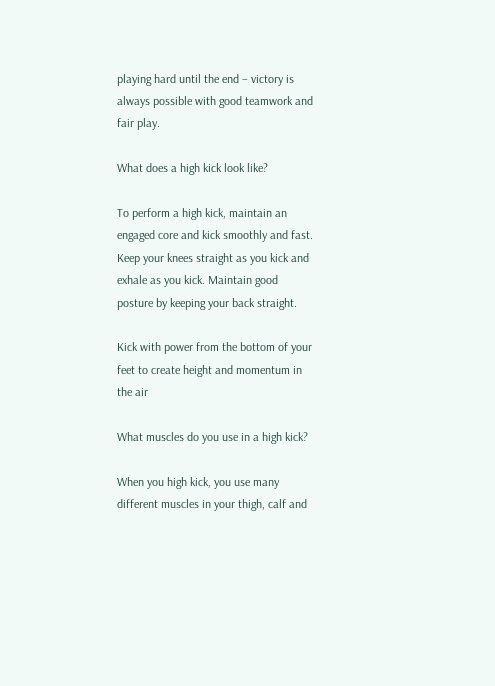playing hard until the end – victory is always possible with good teamwork and fair play.

What does a high kick look like?

To perform a high kick, maintain an engaged core and kick smoothly and fast. Keep your knees straight as you kick and exhale as you kick. Maintain good posture by keeping your back straight.

Kick with power from the bottom of your feet to create height and momentum in the air

What muscles do you use in a high kick?

When you high kick, you use many different muscles in your thigh, calf and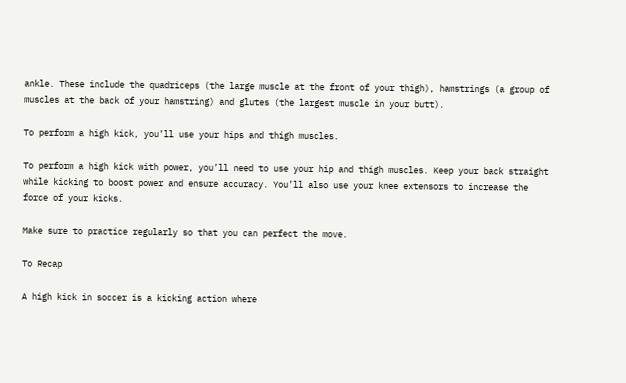ankle. These include the quadriceps (the large muscle at the front of your thigh), hamstrings (a group of muscles at the back of your hamstring) and glutes (the largest muscle in your butt).

To perform a high kick, you’ll use your hips and thigh muscles.

To perform a high kick with power, you’ll need to use your hip and thigh muscles. Keep your back straight while kicking to boost power and ensure accuracy. You’ll also use your knee extensors to increase the force of your kicks.

Make sure to practice regularly so that you can perfect the move.

To Recap

A high kick in soccer is a kicking action where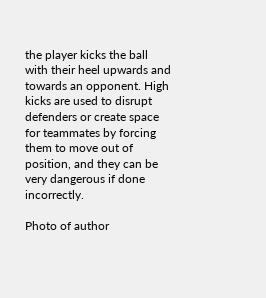the player kicks the ball with their heel upwards and towards an opponent. High kicks are used to disrupt defenders or create space for teammates by forcing them to move out of position, and they can be very dangerous if done incorrectly.

Photo of author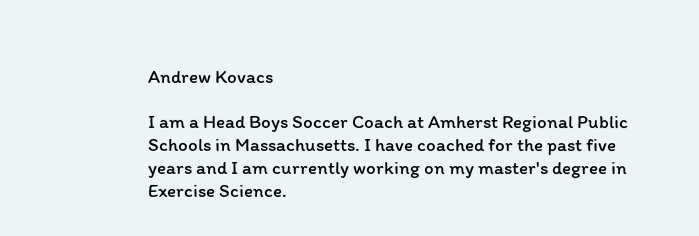Andrew Kovacs

I am a Head Boys Soccer Coach at Amherst Regional Public Schools in Massachusetts. I have coached for the past five years and I am currently working on my master's degree in Exercise Science.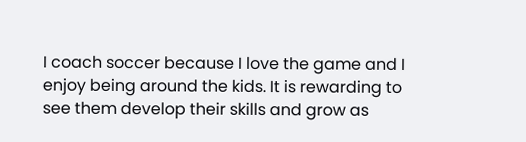I coach soccer because I love the game and I enjoy being around the kids. It is rewarding to see them develop their skills and grow as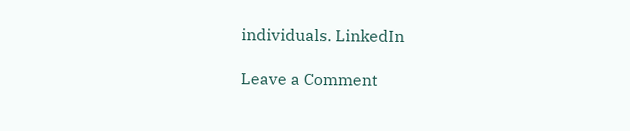individuals. LinkedIn

Leave a Comment